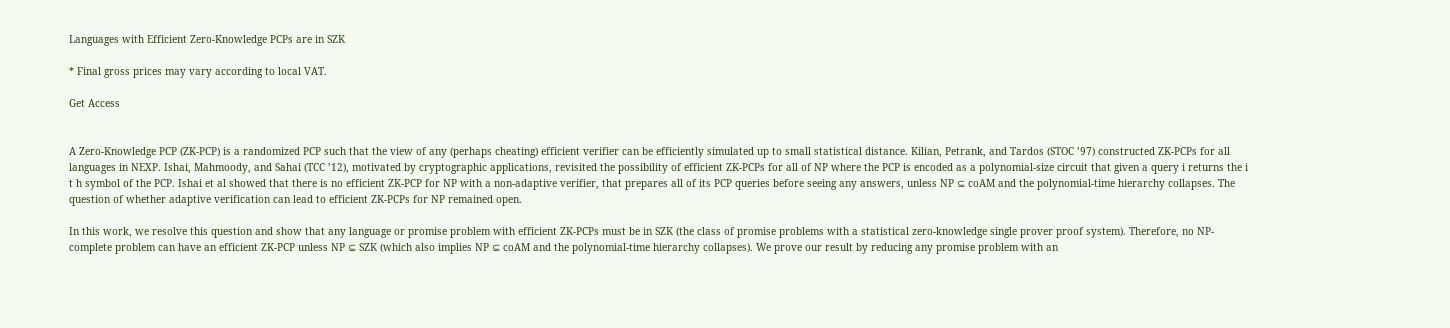Languages with Efficient Zero-Knowledge PCPs are in SZK

* Final gross prices may vary according to local VAT.

Get Access


A Zero-Knowledge PCP (ZK-PCP) is a randomized PCP such that the view of any (perhaps cheating) efficient verifier can be efficiently simulated up to small statistical distance. Kilian, Petrank, and Tardos (STOC ’97) constructed ZK-PCPs for all languages in NEXP. Ishai, Mahmoody, and Sahai (TCC ’12), motivated by cryptographic applications, revisited the possibility of efficient ZK-PCPs for all of NP where the PCP is encoded as a polynomial-size circuit that given a query i returns the i t h symbol of the PCP. Ishai et al showed that there is no efficient ZK-PCP for NP with a non-adaptive verifier, that prepares all of its PCP queries before seeing any answers, unless NP ⊆ coAM and the polynomial-time hierarchy collapses. The question of whether adaptive verification can lead to efficient ZK-PCPs for NP remained open.

In this work, we resolve this question and show that any language or promise problem with efficient ZK-PCPs must be in SZK (the class of promise problems with a statistical zero-knowledge single prover proof system). Therefore, no NP-complete problem can have an efficient ZK-PCP unless NP ⊆ SZK (which also implies NP ⊆ coAM and the polynomial-time hierarchy collapses). We prove our result by reducing any promise problem with an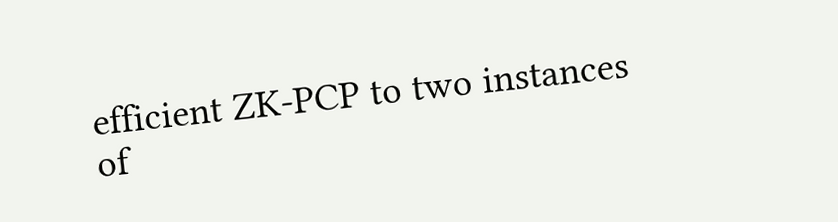efficient ZK-PCP to two instances of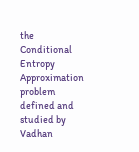the Conditional Entropy Approximation problem defined and studied by Vadhan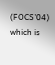(FOCS’04) which is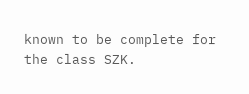known to be complete for the class SZK.